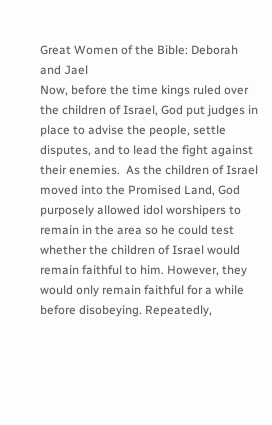Great Women of the Bible: Deborah and Jael
Now, before the time kings ruled over the children of Israel, God put judges in place to advise the people, settle disputes, and to lead the fight against their enemies.  As the children of Israel moved into the Promised Land, God purposely allowed idol worshipers to remain in the area so he could test whether the children of Israel would remain faithful to him. However, they would only remain faithful for a while before disobeying. Repeatedly,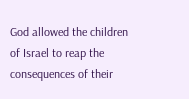God allowed the children of Israel to reap the consequences of their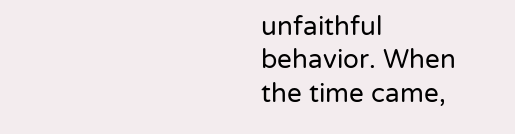unfaithful behavior. When the time came,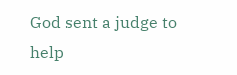God sent a judge to help